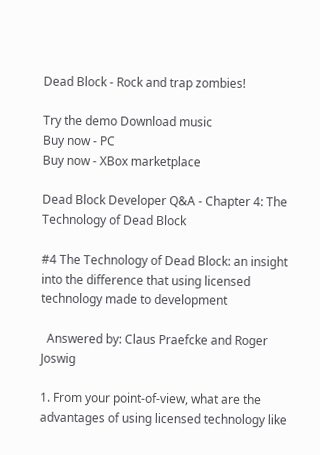Dead Block - Rock and trap zombies!

Try the demo Download music
Buy now - PC
Buy now - XBox marketplace

Dead Block Developer Q&A - Chapter 4: The Technology of Dead Block

#4 The Technology of Dead Block: an insight into the difference that using licensed technology made to development

  Answered by: Claus Praefcke and Roger Joswig

1. From your point-of-view, what are the advantages of using licensed technology like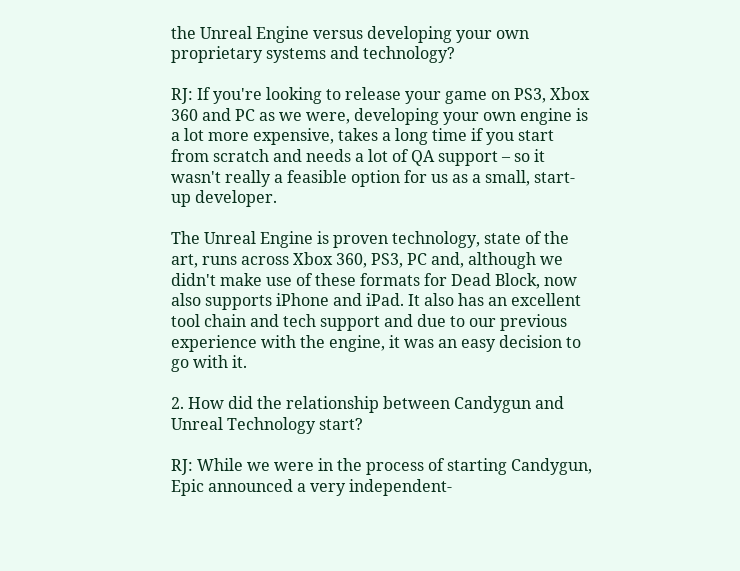the Unreal Engine versus developing your own proprietary systems and technology?

RJ: If you're looking to release your game on PS3, Xbox 360 and PC as we were, developing your own engine is a lot more expensive, takes a long time if you start from scratch and needs a lot of QA support – so it wasn't really a feasible option for us as a small, start-up developer.

The Unreal Engine is proven technology, state of the art, runs across Xbox 360, PS3, PC and, although we didn't make use of these formats for Dead Block, now also supports iPhone and iPad. It also has an excellent tool chain and tech support and due to our previous experience with the engine, it was an easy decision to go with it.

2. How did the relationship between Candygun and Unreal Technology start?

RJ: While we were in the process of starting Candygun, Epic announced a very independent-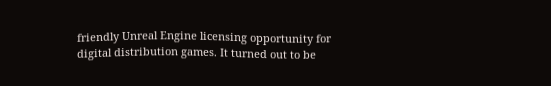friendly Unreal Engine licensing opportunity for digital distribution games. It turned out to be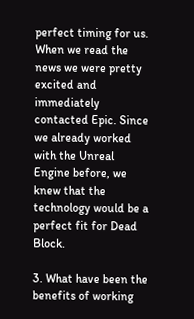perfect timing for us. When we read the news we were pretty excited and immediately contacted Epic. Since we already worked with the Unreal Engine before, we knew that the technology would be a perfect fit for Dead Block.

3. What have been the benefits of working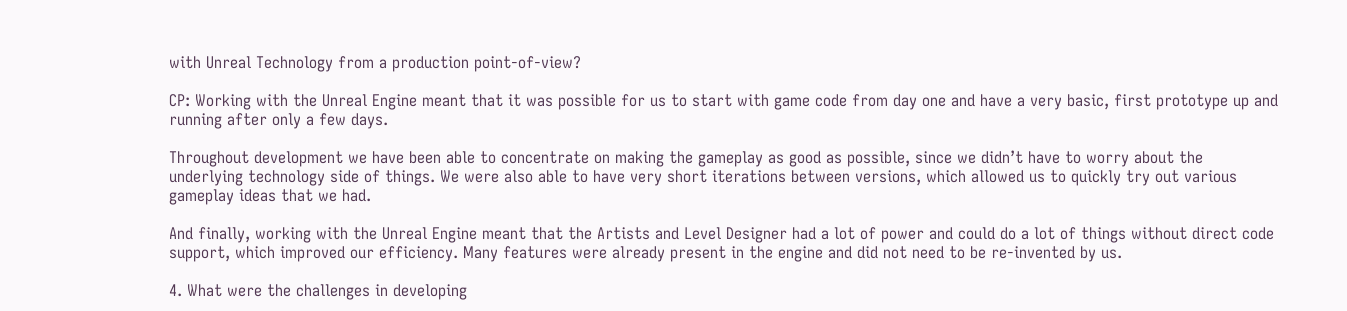with Unreal Technology from a production point-of-view?

CP: Working with the Unreal Engine meant that it was possible for us to start with game code from day one and have a very basic, first prototype up and running after only a few days.

Throughout development we have been able to concentrate on making the gameplay as good as possible, since we didn’t have to worry about the underlying technology side of things. We were also able to have very short iterations between versions, which allowed us to quickly try out various gameplay ideas that we had.

And finally, working with the Unreal Engine meant that the Artists and Level Designer had a lot of power and could do a lot of things without direct code support, which improved our efficiency. Many features were already present in the engine and did not need to be re-invented by us.

4. What were the challenges in developing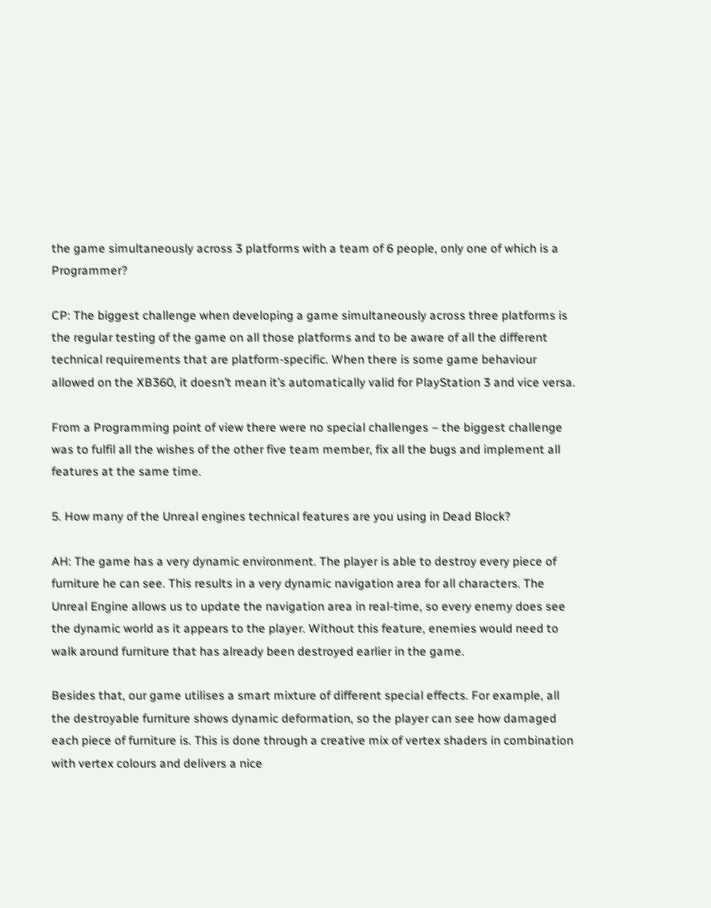the game simultaneously across 3 platforms with a team of 6 people, only one of which is a Programmer?

CP: The biggest challenge when developing a game simultaneously across three platforms is the regular testing of the game on all those platforms and to be aware of all the different technical requirements that are platform-specific. When there is some game behaviour allowed on the XB360, it doesn’t mean it’s automatically valid for PlayStation 3 and vice versa.

From a Programming point of view there were no special challenges – the biggest challenge was to fulfil all the wishes of the other five team member, fix all the bugs and implement all features at the same time.

5. How many of the Unreal engines technical features are you using in Dead Block?

AH: The game has a very dynamic environment. The player is able to destroy every piece of furniture he can see. This results in a very dynamic navigation area for all characters. The Unreal Engine allows us to update the navigation area in real-time, so every enemy does see the dynamic world as it appears to the player. Without this feature, enemies would need to walk around furniture that has already been destroyed earlier in the game.

Besides that, our game utilises a smart mixture of different special effects. For example, all the destroyable furniture shows dynamic deformation, so the player can see how damaged each piece of furniture is. This is done through a creative mix of vertex shaders in combination with vertex colours and delivers a nice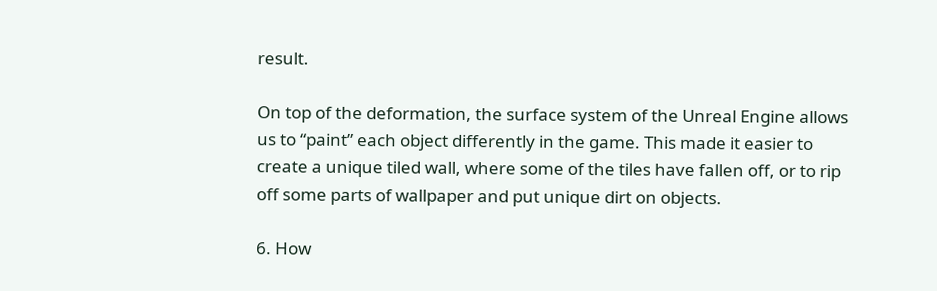result.

On top of the deformation, the surface system of the Unreal Engine allows us to “paint” each object differently in the game. This made it easier to create a unique tiled wall, where some of the tiles have fallen off, or to rip off some parts of wallpaper and put unique dirt on objects.

6. How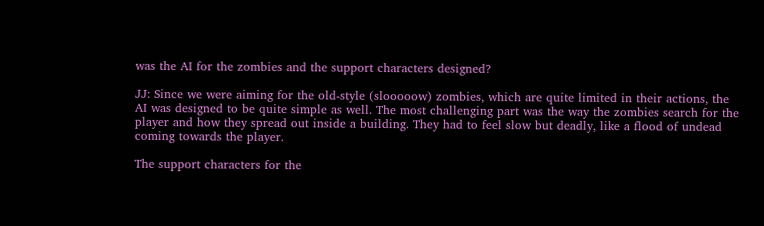was the AI for the zombies and the support characters designed?

JJ: Since we were aiming for the old-style (slooooow) zombies, which are quite limited in their actions, the AI was designed to be quite simple as well. The most challenging part was the way the zombies search for the player and how they spread out inside a building. They had to feel slow but deadly, like a flood of undead coming towards the player.

The support characters for the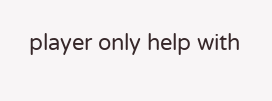player only help with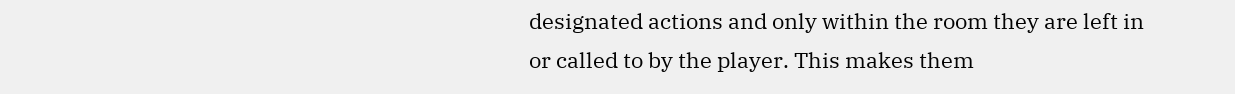designated actions and only within the room they are left in or called to by the player. This makes them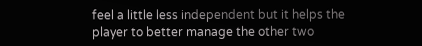feel a little less independent but it helps the player to better manage the other two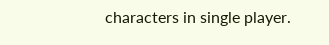characters in single player.